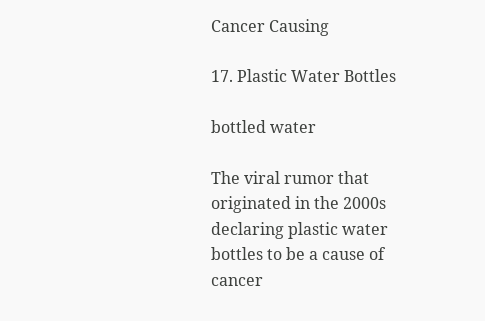Cancer Causing

17. Plastic Water Bottles

bottled water

The viral rumor that originated in the 2000s declaring plastic water bottles to be a cause of cancer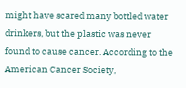might have scared many bottled water drinkers, but the plastic was never found to cause cancer. According to the American Cancer Society,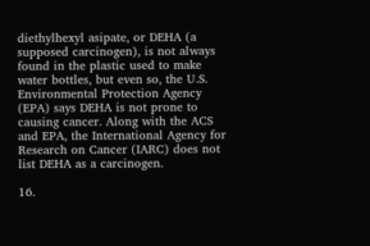diethylhexyl asipate, or DEHA (a supposed carcinogen), is not always found in the plastic used to make water bottles, but even so, the U.S. Environmental Protection Agency (EPA) says DEHA is not prone to causing cancer. Along with the ACS and EPA, the International Agency for Research on Cancer (IARC) does not list DEHA as a carcinogen.

16.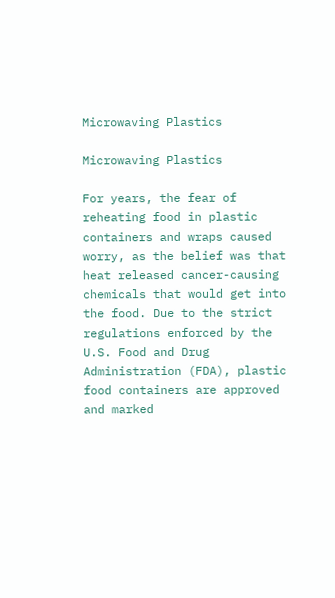Microwaving Plastics

Microwaving Plastics

For years, the fear of reheating food in plastic containers and wraps caused worry, as the belief was that heat released cancer-causing chemicals that would get into the food. Due to the strict regulations enforced by the U.S. Food and Drug Administration (FDA), plastic food containers are approved and marked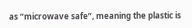as “microwave safe”, meaning the plastic is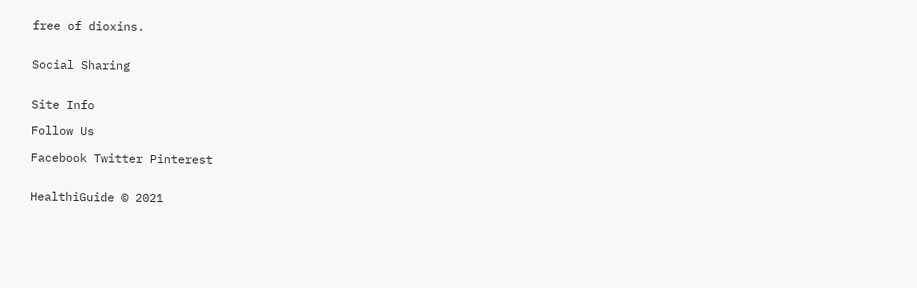free of dioxins.


Social Sharing


Site Info

Follow Us

Facebook Twitter Pinterest


HealthiGuide © 2021